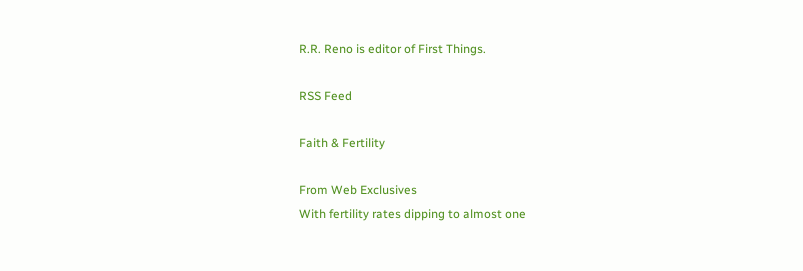R.R. Reno is editor of First Things.

RSS Feed

Faith & Fertility

From Web Exclusives
With fertility rates dipping to almost one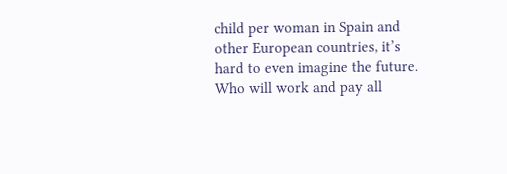child per woman in Spain and other European countries, it’s hard to even imagine the future. Who will work and pay all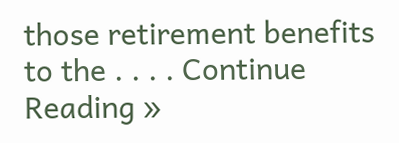those retirement benefits to the . . . . Continue Reading »